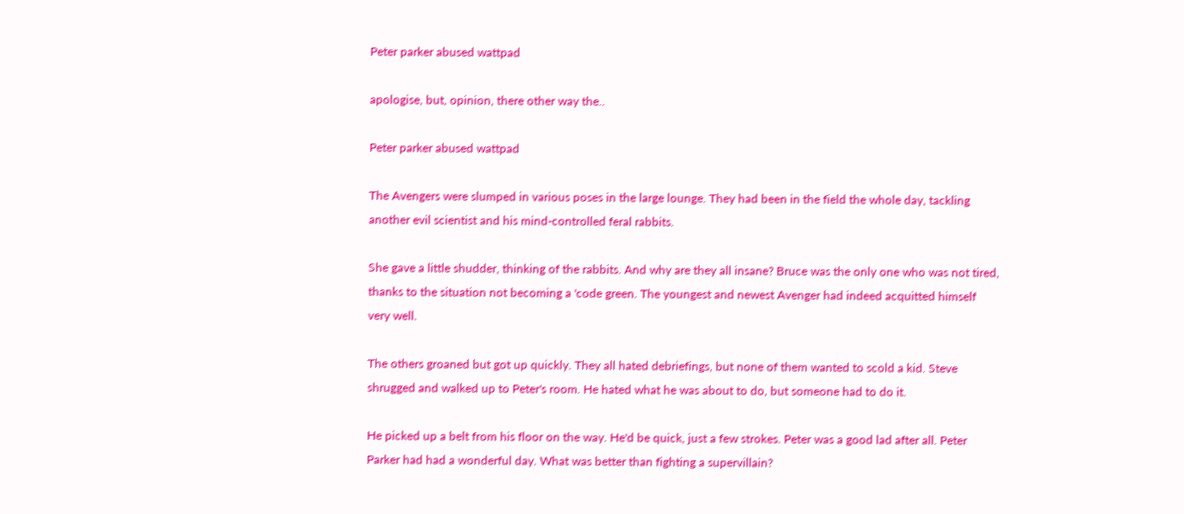Peter parker abused wattpad

apologise, but, opinion, there other way the..

Peter parker abused wattpad

The Avengers were slumped in various poses in the large lounge. They had been in the field the whole day, tackling another evil scientist and his mind-controlled feral rabbits.

She gave a little shudder, thinking of the rabbits. And why are they all insane? Bruce was the only one who was not tired, thanks to the situation not becoming a 'code green. The youngest and newest Avenger had indeed acquitted himself very well.

The others groaned but got up quickly. They all hated debriefings, but none of them wanted to scold a kid. Steve shrugged and walked up to Peter's room. He hated what he was about to do, but someone had to do it.

He picked up a belt from his floor on the way. He'd be quick, just a few strokes. Peter was a good lad after all. Peter Parker had had a wonderful day. What was better than fighting a supervillain?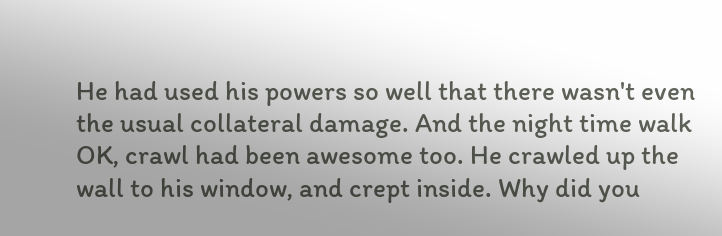He had used his powers so well that there wasn't even the usual collateral damage. And the night time walk OK, crawl had been awesome too. He crawled up the wall to his window, and crept inside. Why did you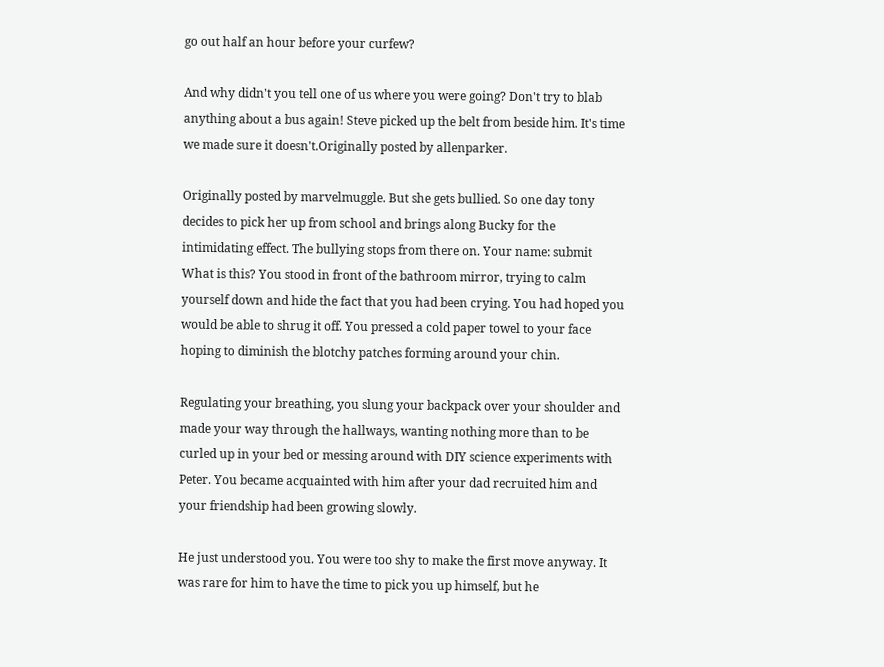go out half an hour before your curfew?

And why didn't you tell one of us where you were going? Don't try to blab anything about a bus again! Steve picked up the belt from beside him. It's time we made sure it doesn't.Originally posted by allenparker.

Originally posted by marvelmuggle. But she gets bullied. So one day tony decides to pick her up from school and brings along Bucky for the intimidating effect. The bullying stops from there on. Your name: submit What is this? You stood in front of the bathroom mirror, trying to calm yourself down and hide the fact that you had been crying. You had hoped you would be able to shrug it off. You pressed a cold paper towel to your face hoping to diminish the blotchy patches forming around your chin.

Regulating your breathing, you slung your backpack over your shoulder and made your way through the hallways, wanting nothing more than to be curled up in your bed or messing around with DIY science experiments with Peter. You became acquainted with him after your dad recruited him and your friendship had been growing slowly.

He just understood you. You were too shy to make the first move anyway. It was rare for him to have the time to pick you up himself, but he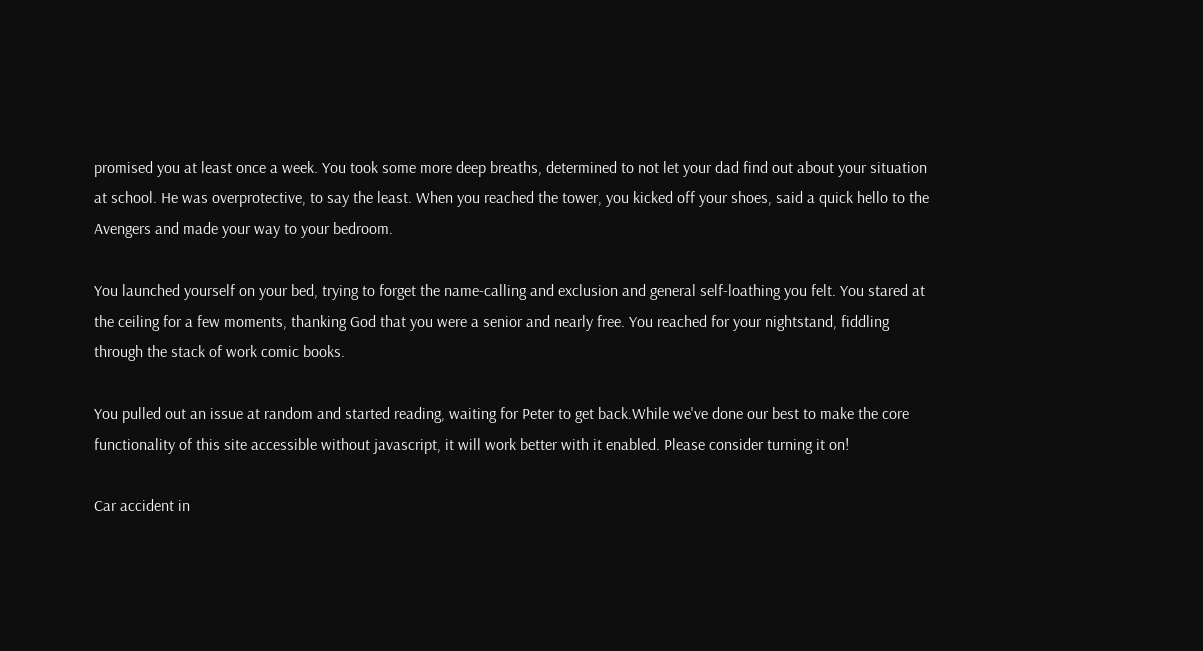promised you at least once a week. You took some more deep breaths, determined to not let your dad find out about your situation at school. He was overprotective, to say the least. When you reached the tower, you kicked off your shoes, said a quick hello to the Avengers and made your way to your bedroom.

You launched yourself on your bed, trying to forget the name-calling and exclusion and general self-loathing you felt. You stared at the ceiling for a few moments, thanking God that you were a senior and nearly free. You reached for your nightstand, fiddling through the stack of work comic books.

You pulled out an issue at random and started reading, waiting for Peter to get back.While we've done our best to make the core functionality of this site accessible without javascript, it will work better with it enabled. Please consider turning it on!

Car accident in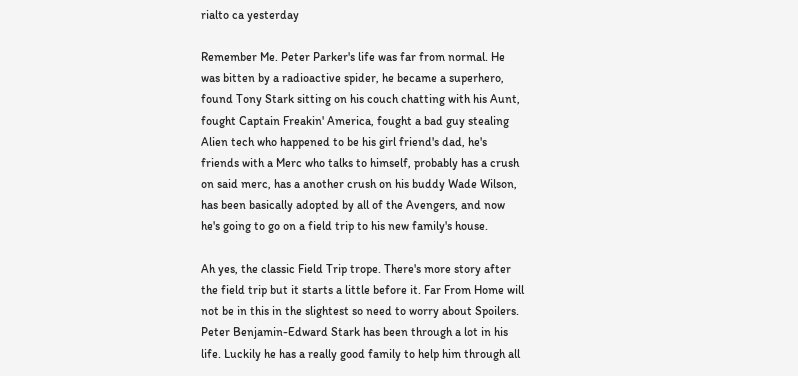rialto ca yesterday

Remember Me. Peter Parker's life was far from normal. He was bitten by a radioactive spider, he became a superhero, found Tony Stark sitting on his couch chatting with his Aunt, fought Captain Freakin' America, fought a bad guy stealing Alien tech who happened to be his girl friend's dad, he's friends with a Merc who talks to himself, probably has a crush on said merc, has a another crush on his buddy Wade Wilson, has been basically adopted by all of the Avengers, and now he's going to go on a field trip to his new family's house.

Ah yes, the classic Field Trip trope. There's more story after the field trip but it starts a little before it. Far From Home will not be in this in the slightest so need to worry about Spoilers. Peter Benjamin-Edward Stark has been through a lot in his life. Luckily he has a really good family to help him through all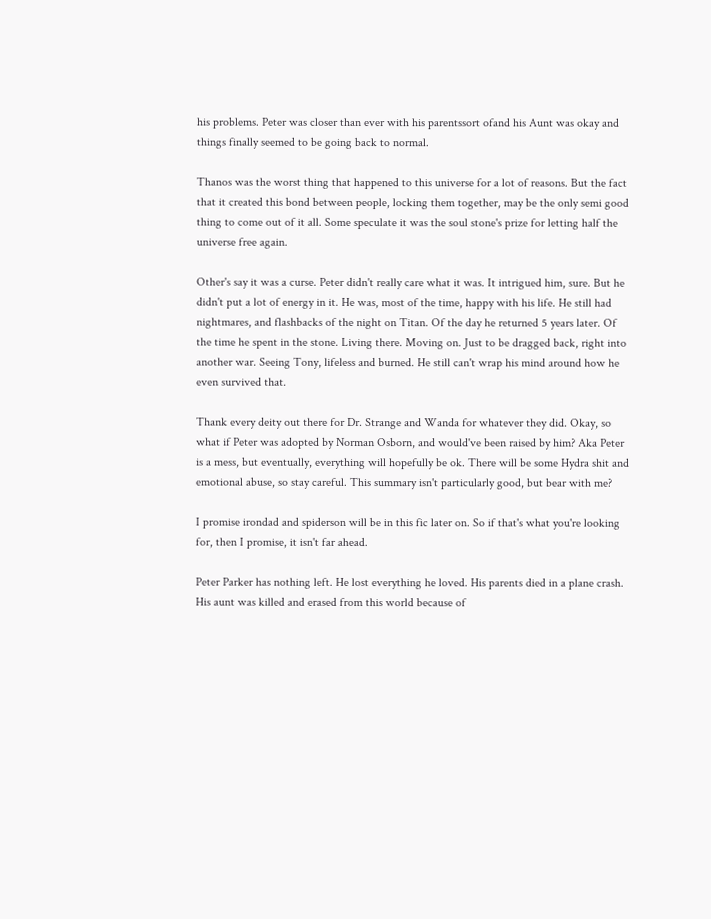his problems. Peter was closer than ever with his parentssort ofand his Aunt was okay and things finally seemed to be going back to normal.

Thanos was the worst thing that happened to this universe for a lot of reasons. But the fact that it created this bond between people, locking them together, may be the only semi good thing to come out of it all. Some speculate it was the soul stone's prize for letting half the universe free again.

Other's say it was a curse. Peter didn't really care what it was. It intrigued him, sure. But he didn't put a lot of energy in it. He was, most of the time, happy with his life. He still had nightmares, and flashbacks of the night on Titan. Of the day he returned 5 years later. Of the time he spent in the stone. Living there. Moving on. Just to be dragged back, right into another war. Seeing Tony, lifeless and burned. He still can't wrap his mind around how he even survived that.

Thank every deity out there for Dr. Strange and Wanda for whatever they did. Okay, so what if Peter was adopted by Norman Osborn, and would've been raised by him? Aka Peter is a mess, but eventually, everything will hopefully be ok. There will be some Hydra shit and emotional abuse, so stay careful. This summary isn't particularly good, but bear with me?

I promise irondad and spiderson will be in this fic later on. So if that's what you're looking for, then I promise, it isn't far ahead.

Peter Parker has nothing left. He lost everything he loved. His parents died in a plane crash. His aunt was killed and erased from this world because of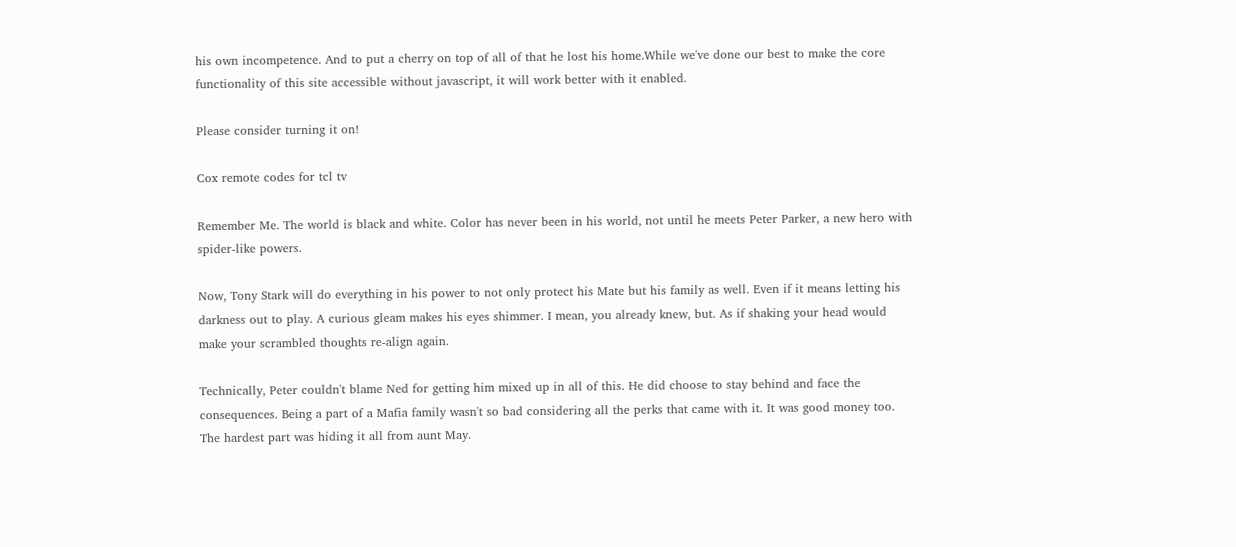his own incompetence. And to put a cherry on top of all of that he lost his home.While we've done our best to make the core functionality of this site accessible without javascript, it will work better with it enabled.

Please consider turning it on!

Cox remote codes for tcl tv

Remember Me. The world is black and white. Color has never been in his world, not until he meets Peter Parker, a new hero with spider-like powers.

Now, Tony Stark will do everything in his power to not only protect his Mate but his family as well. Even if it means letting his darkness out to play. A curious gleam makes his eyes shimmer. I mean, you already knew, but. As if shaking your head would make your scrambled thoughts re-align again.

Technically, Peter couldn't blame Ned for getting him mixed up in all of this. He did choose to stay behind and face the consequences. Being a part of a Mafia family wasn't so bad considering all the perks that came with it. It was good money too. The hardest part was hiding it all from aunt May.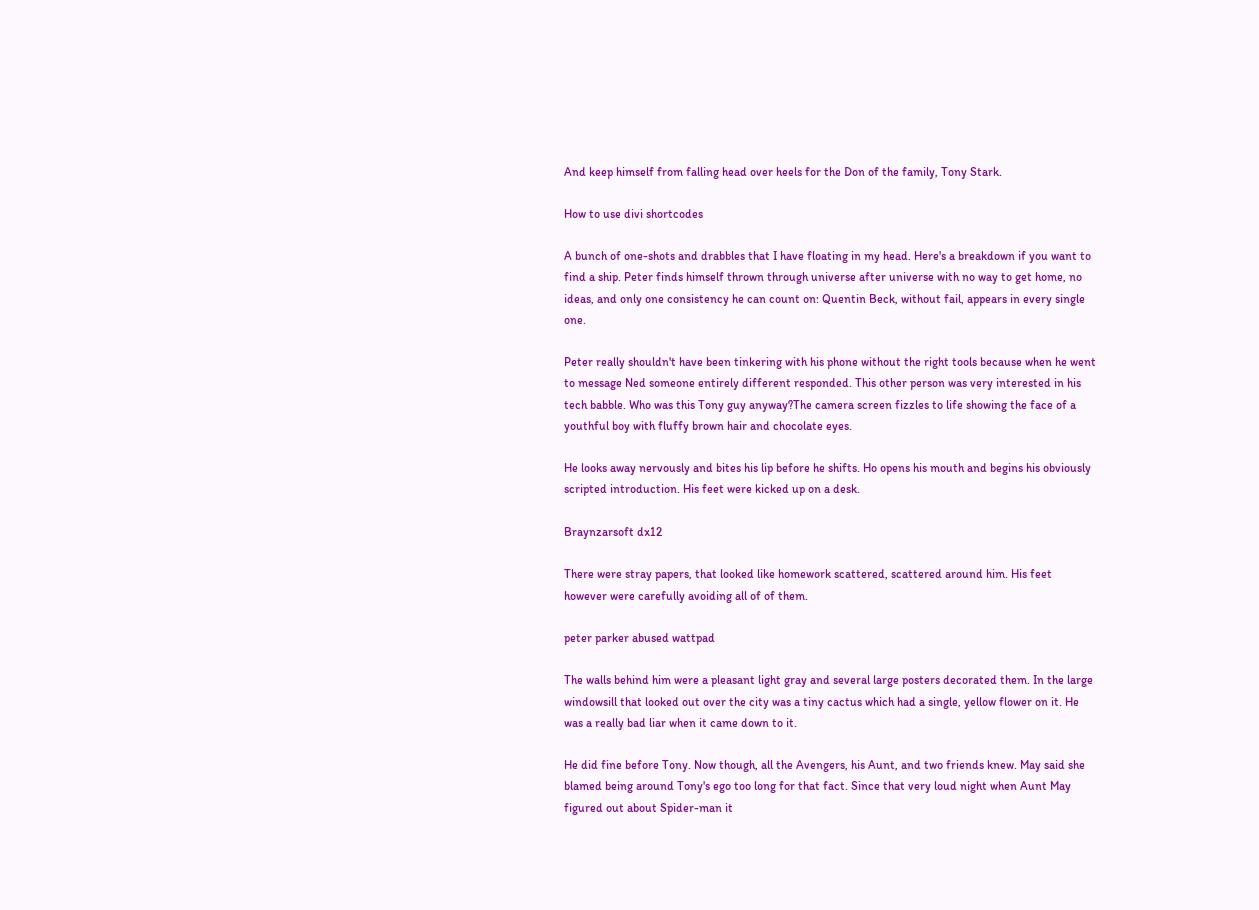And keep himself from falling head over heels for the Don of the family, Tony Stark.

How to use divi shortcodes

A bunch of one-shots and drabbles that I have floating in my head. Here's a breakdown if you want to find a ship. Peter finds himself thrown through universe after universe with no way to get home, no ideas, and only one consistency he can count on: Quentin Beck, without fail, appears in every single one.

Peter really shouldn't have been tinkering with his phone without the right tools because when he went to message Ned someone entirely different responded. This other person was very interested in his tech babble. Who was this Tony guy anyway?The camera screen fizzles to life showing the face of a youthful boy with fluffy brown hair and chocolate eyes.

He looks away nervously and bites his lip before he shifts. Ho opens his mouth and begins his obviously scripted introduction. His feet were kicked up on a desk.

Braynzarsoft dx12

There were stray papers, that looked like homework scattered, scattered around him. His feet however were carefully avoiding all of of them.

peter parker abused wattpad

The walls behind him were a pleasant light gray and several large posters decorated them. In the large windowsill that looked out over the city was a tiny cactus which had a single, yellow flower on it. He was a really bad liar when it came down to it.

He did fine before Tony. Now though, all the Avengers, his Aunt, and two friends knew. May said she blamed being around Tony's ego too long for that fact. Since that very loud night when Aunt May figured out about Spider-man it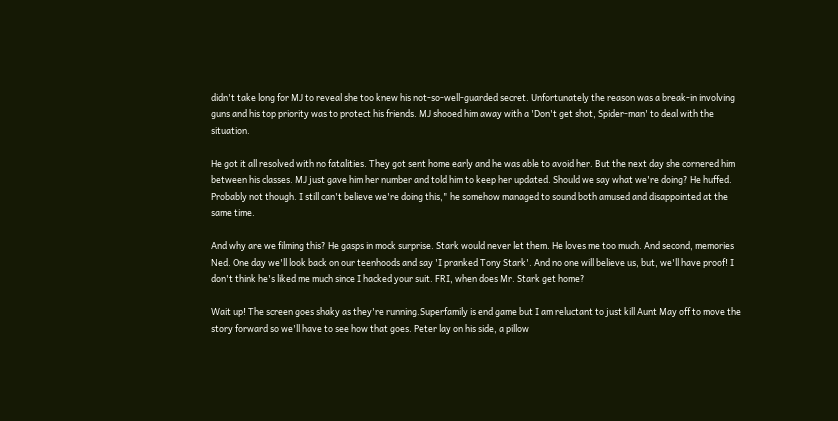didn't take long for MJ to reveal she too knew his not-so-well-guarded secret. Unfortunately the reason was a break-in involving guns and his top priority was to protect his friends. MJ shooed him away with a 'Don't get shot, Spider-man' to deal with the situation.

He got it all resolved with no fatalities. They got sent home early and he was able to avoid her. But the next day she cornered him between his classes. MJ just gave him her number and told him to keep her updated. Should we say what we're doing? He huffed. Probably not though. I still can't believe we're doing this," he somehow managed to sound both amused and disappointed at the same time.

And why are we filming this? He gasps in mock surprise. Stark would never let them. He loves me too much. And second, memories Ned. One day we'll look back on our teenhoods and say 'I pranked Tony Stark'. And no one will believe us, but, we'll have proof! I don't think he's liked me much since I hacked your suit. FRI, when does Mr. Stark get home?

Wait up! The screen goes shaky as they're running.Superfamily is end game but I am reluctant to just kill Aunt May off to move the story forward so we'll have to see how that goes. Peter lay on his side, a pillow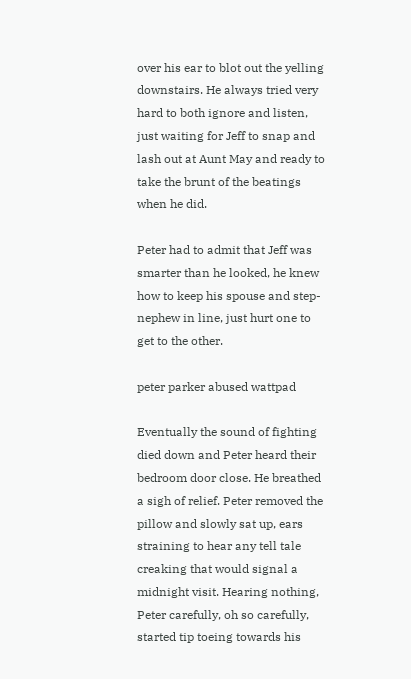over his ear to blot out the yelling downstairs. He always tried very hard to both ignore and listen, just waiting for Jeff to snap and lash out at Aunt May and ready to take the brunt of the beatings when he did.

Peter had to admit that Jeff was smarter than he looked, he knew how to keep his spouse and step-nephew in line, just hurt one to get to the other.

peter parker abused wattpad

Eventually the sound of fighting died down and Peter heard their bedroom door close. He breathed a sigh of relief. Peter removed the pillow and slowly sat up, ears straining to hear any tell tale creaking that would signal a midnight visit. Hearing nothing, Peter carefully, oh so carefully, started tip toeing towards his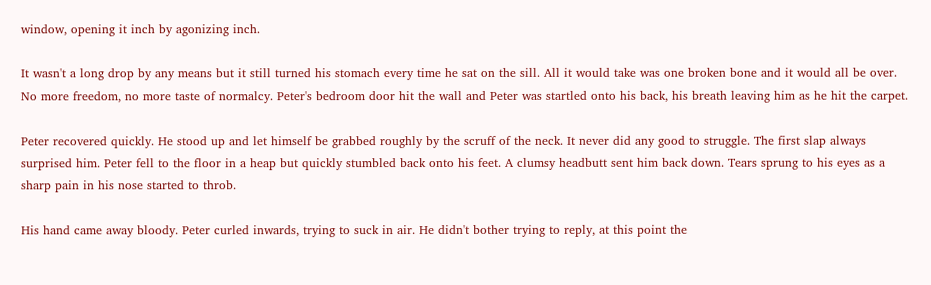window, opening it inch by agonizing inch.

It wasn't a long drop by any means but it still turned his stomach every time he sat on the sill. All it would take was one broken bone and it would all be over. No more freedom, no more taste of normalcy. Peter's bedroom door hit the wall and Peter was startled onto his back, his breath leaving him as he hit the carpet.

Peter recovered quickly. He stood up and let himself be grabbed roughly by the scruff of the neck. It never did any good to struggle. The first slap always surprised him. Peter fell to the floor in a heap but quickly stumbled back onto his feet. A clumsy headbutt sent him back down. Tears sprung to his eyes as a sharp pain in his nose started to throb.

His hand came away bloody. Peter curled inwards, trying to suck in air. He didn't bother trying to reply, at this point the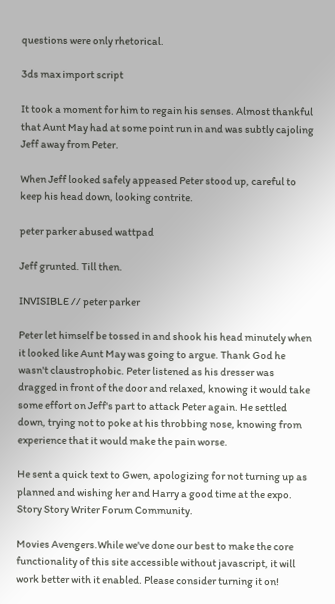questions were only rhetorical.

3ds max import script

It took a moment for him to regain his senses. Almost thankful that Aunt May had at some point run in and was subtly cajoling Jeff away from Peter.

When Jeff looked safely appeased Peter stood up, careful to keep his head down, looking contrite.

peter parker abused wattpad

Jeff grunted. Till then.

INVISIBLE // peter parker

Peter let himself be tossed in and shook his head minutely when it looked like Aunt May was going to argue. Thank God he wasn't claustrophobic. Peter listened as his dresser was dragged in front of the door and relaxed, knowing it would take some effort on Jeff's part to attack Peter again. He settled down, trying not to poke at his throbbing nose, knowing from experience that it would make the pain worse.

He sent a quick text to Gwen, apologizing for not turning up as planned and wishing her and Harry a good time at the expo. Story Story Writer Forum Community.

Movies Avengers.While we've done our best to make the core functionality of this site accessible without javascript, it will work better with it enabled. Please consider turning it on!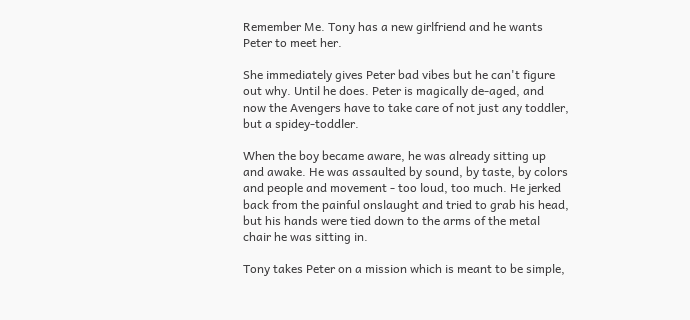Remember Me. Tony has a new girlfriend and he wants Peter to meet her.

She immediately gives Peter bad vibes but he can't figure out why. Until he does. Peter is magically de-aged, and now the Avengers have to take care of not just any toddler, but a spidey-toddler.

When the boy became aware, he was already sitting up and awake. He was assaulted by sound, by taste, by colors and people and movement - too loud, too much. He jerked back from the painful onslaught and tried to grab his head, but his hands were tied down to the arms of the metal chair he was sitting in.

Tony takes Peter on a mission which is meant to be simple,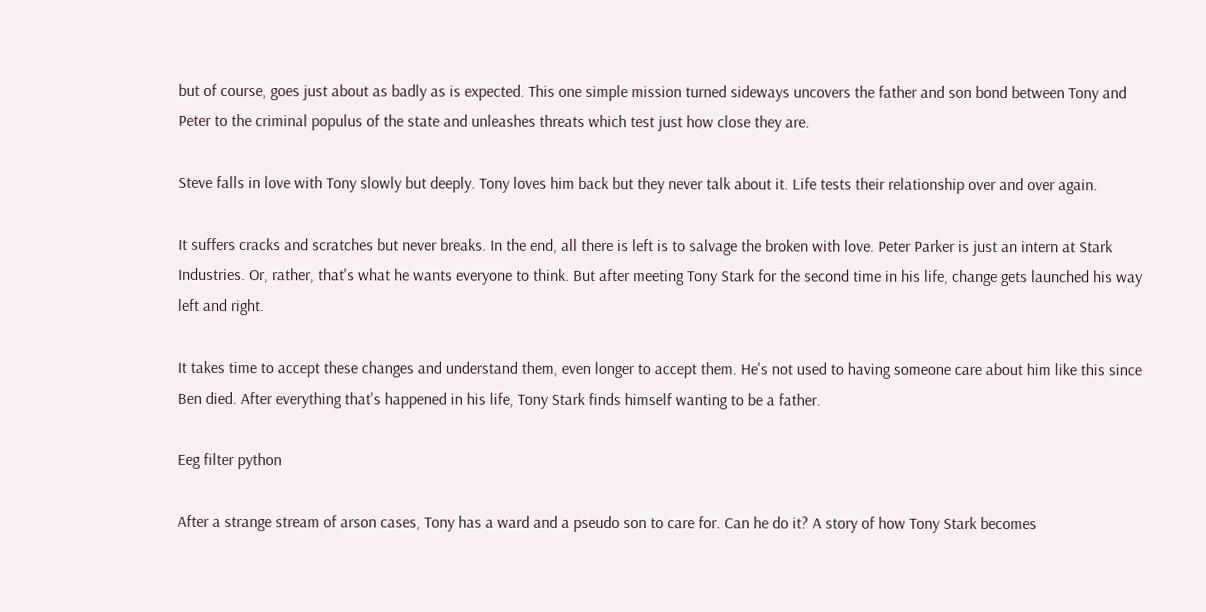but of course, goes just about as badly as is expected. This one simple mission turned sideways uncovers the father and son bond between Tony and Peter to the criminal populus of the state and unleashes threats which test just how close they are.

Steve falls in love with Tony slowly but deeply. Tony loves him back but they never talk about it. Life tests their relationship over and over again.

It suffers cracks and scratches but never breaks. In the end, all there is left is to salvage the broken with love. Peter Parker is just an intern at Stark Industries. Or, rather, that's what he wants everyone to think. But after meeting Tony Stark for the second time in his life, change gets launched his way left and right.

It takes time to accept these changes and understand them, even longer to accept them. He's not used to having someone care about him like this since Ben died. After everything that's happened in his life, Tony Stark finds himself wanting to be a father.

Eeg filter python

After a strange stream of arson cases, Tony has a ward and a pseudo son to care for. Can he do it? A story of how Tony Stark becomes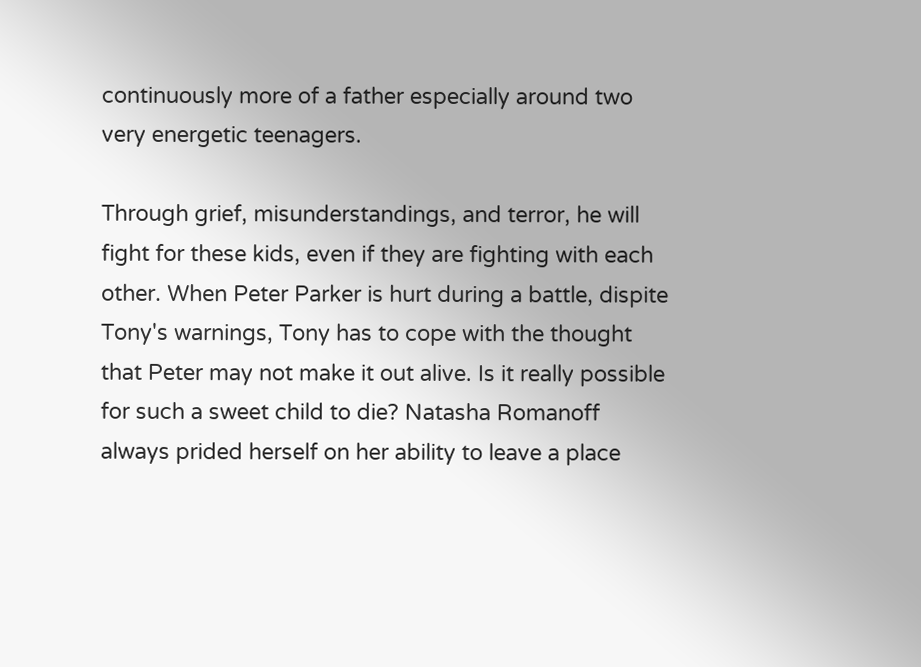continuously more of a father especially around two very energetic teenagers.

Through grief, misunderstandings, and terror, he will fight for these kids, even if they are fighting with each other. When Peter Parker is hurt during a battle, dispite Tony's warnings, Tony has to cope with the thought that Peter may not make it out alive. Is it really possible for such a sweet child to die? Natasha Romanoff always prided herself on her ability to leave a place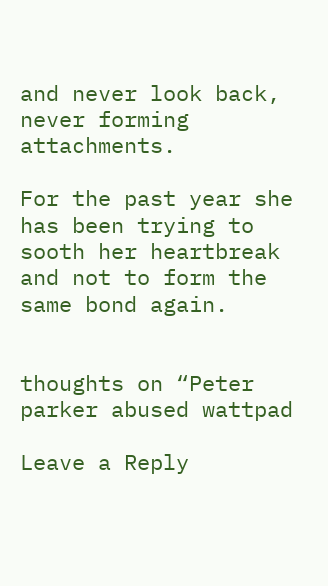and never look back, never forming attachments.

For the past year she has been trying to sooth her heartbreak and not to form the same bond again.


thoughts on “Peter parker abused wattpad

Leave a Reply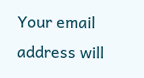Your email address will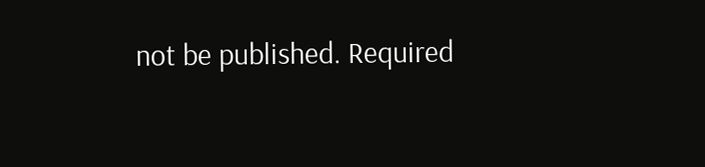not be published. Required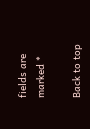fields are marked *

Back to top